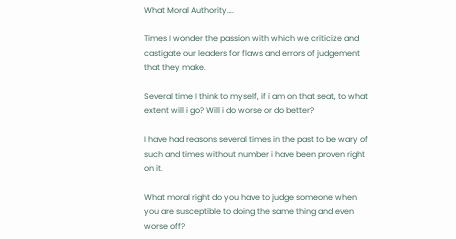What Moral Authority….

Times I wonder the passion with which we criticize and castigate our leaders for flaws and errors of judgement that they make.

Several time I think to myself, if i am on that seat, to what extent will i go? Will i do worse or do better?

I have had reasons several times in the past to be wary of such and times without number i have been proven right on it.

What moral right do you have to judge someone when you are susceptible to doing the same thing and even worse off?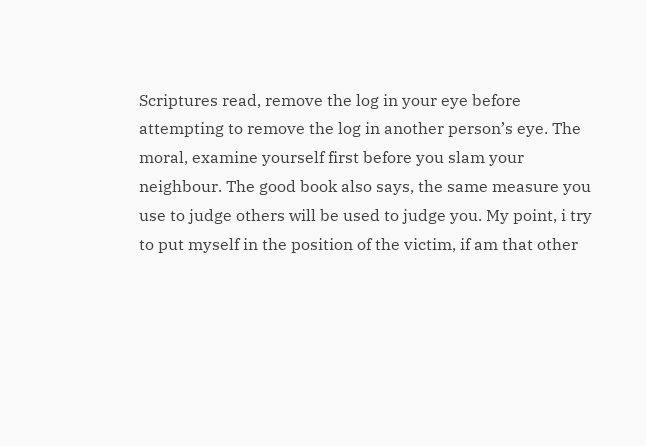Scriptures read, remove the log in your eye before attempting to remove the log in another person’s eye. The moral, examine yourself first before you slam your neighbour. The good book also says, the same measure you use to judge others will be used to judge you. My point, i try to put myself in the position of the victim, if am that other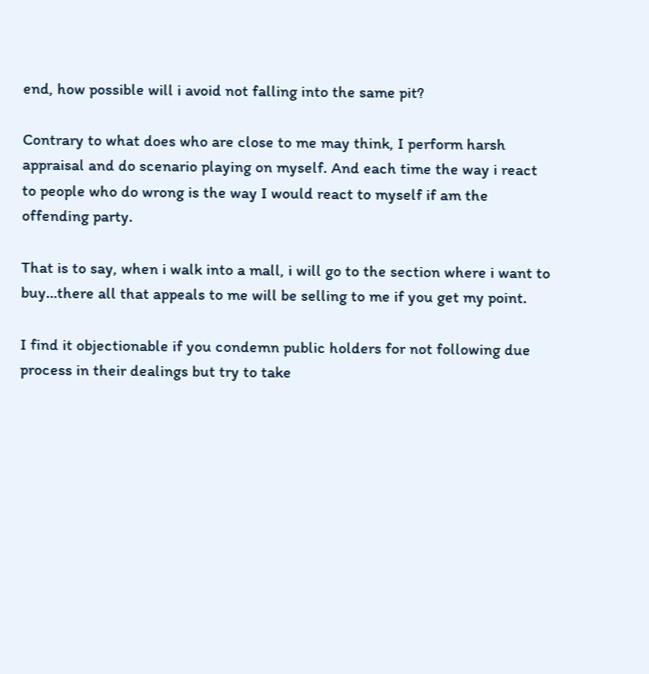end, how possible will i avoid not falling into the same pit?

Contrary to what does who are close to me may think, I perform harsh appraisal and do scenario playing on myself. And each time the way i react to people who do wrong is the way I would react to myself if am the offending party.

That is to say, when i walk into a mall, i will go to the section where i want to buy…there all that appeals to me will be selling to me if you get my point.

I find it objectionable if you condemn public holders for not following due process in their dealings but try to take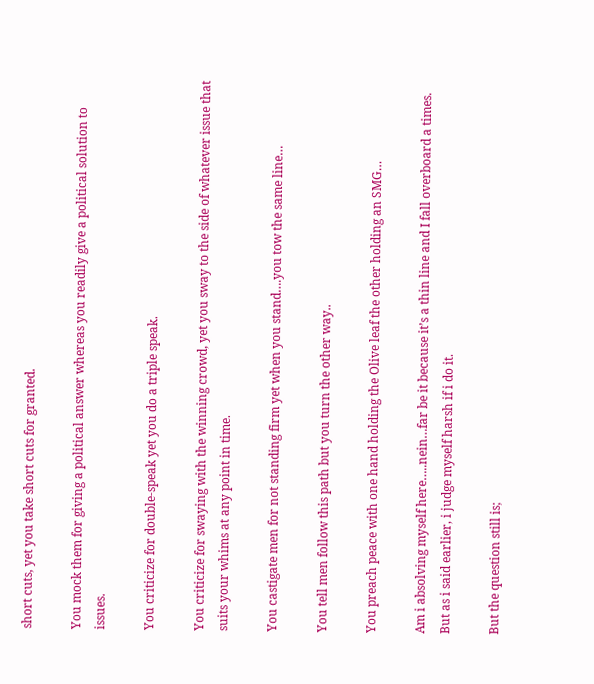short cuts, yet you take short cuts for granted.

You mock them for giving a political answer whereas you readily give a political solution to issues.

You criticize for double-speak yet you do a triple speak.

You criticize for swaying with the winning crowd, yet you sway to the side of whatever issue that suits your whims at any point in time.

You castigate men for not standing firm yet when you stand….you tow the same line…

You tell men follow this path but you turn the other way..

You preach peace with one hand holding the Olive leaf the other holding an SMG…

Am i absolving myself here…..nein…far be it because it’s a thin line and I fall overboard a times. But as i said earlier, i judge myself harsh if i do it.

But the question still is;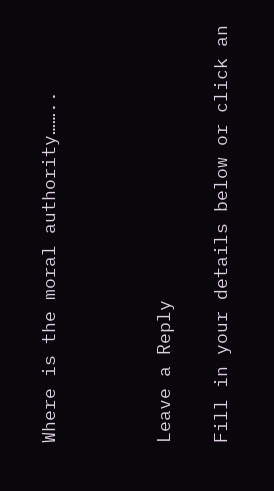Where is the moral authority……..



Leave a Reply

Fill in your details below or click an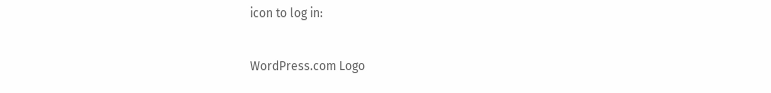icon to log in:

WordPress.com Logo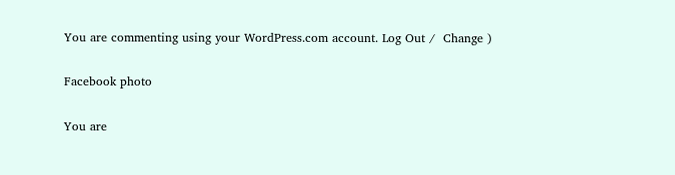You are commenting using your WordPress.com account. Log Out /  Change )

Facebook photo

You are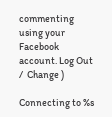commenting using your Facebook account. Log Out /  Change )

Connecting to %s